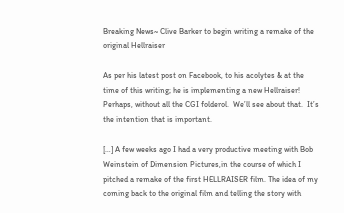Breaking News~ Clive Barker to begin writing a remake of the original Hellraiser

As per his latest post on Facebook, to his acolytes & at the time of this writing; he is implementing a new Hellraiser!  Perhaps, without all the CGI folderol.  We’ll see about that.  It’s the intention that is important.

[…] A few weeks ago I had a very productive meeting with Bob Weinstein of Dimension Pictures,in the course of which I pitched a remake of the first HELLRAISER film. The idea of my coming back to the original film and telling the story with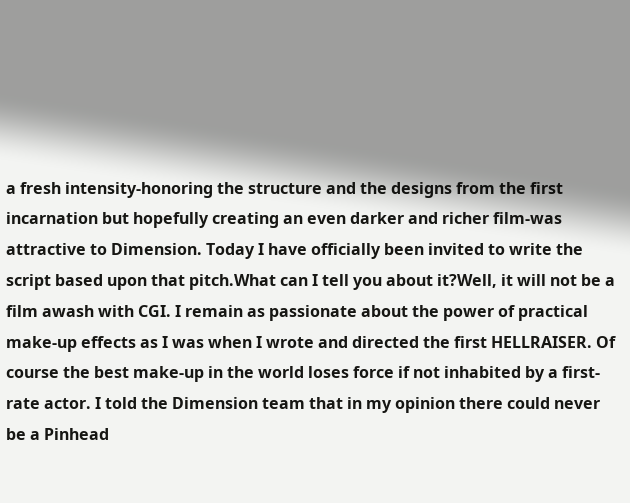a fresh intensity-honoring the structure and the designs from the first incarnation but hopefully creating an even darker and richer film-was attractive to Dimension. Today I have officially been invited to write the script based upon that pitch.What can I tell you about it?Well, it will not be a film awash with CGI. I remain as passionate about the power of practical make-up effects as I was when I wrote and directed the first HELLRAISER. Of course the best make-up in the world loses force if not inhabited by a first-rate actor. I told the Dimension team that in my opinion there could never be a Pinhead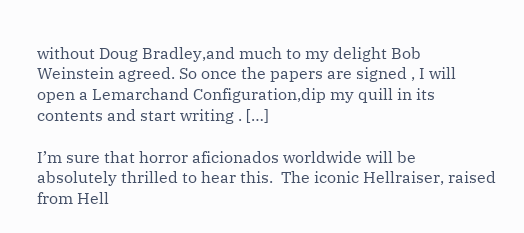without Doug Bradley,and much to my delight Bob Weinstein agreed. So once the papers are signed , I will open a Lemarchand Configuration,dip my quill in its contents and start writing . […]

I’m sure that horror aficionados worldwide will be absolutely thrilled to hear this.  The iconic Hellraiser, raised from Hell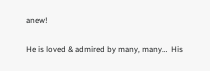anew!

He is loved & admired by many, many…  His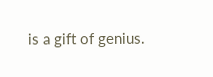is a gift of genius.